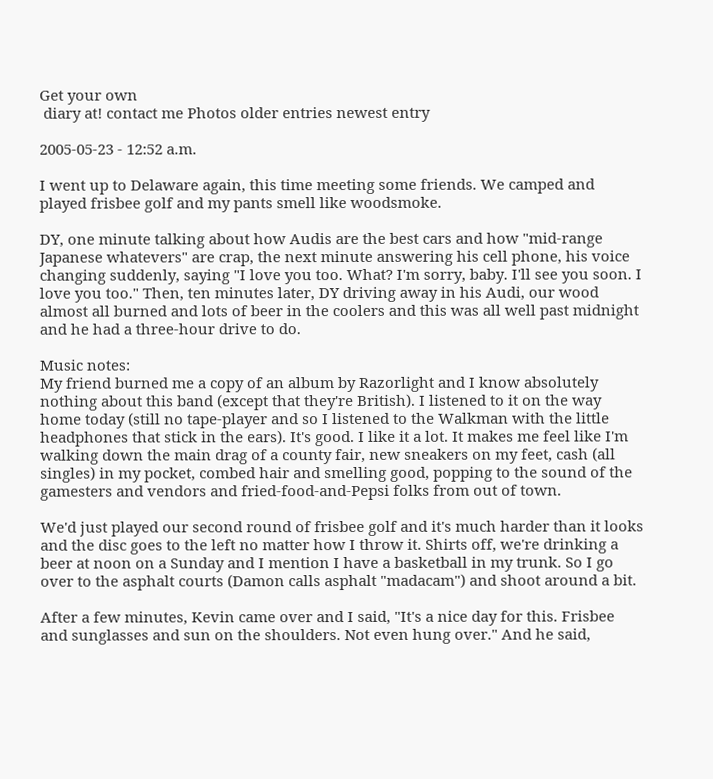Get your own
 diary at! contact me Photos older entries newest entry

2005-05-23 - 12:52 a.m.

I went up to Delaware again, this time meeting some friends. We camped and played frisbee golf and my pants smell like woodsmoke.

DY, one minute talking about how Audis are the best cars and how "mid-range Japanese whatevers" are crap, the next minute answering his cell phone, his voice changing suddenly, saying "I love you too. What? I'm sorry, baby. I'll see you soon. I love you too." Then, ten minutes later, DY driving away in his Audi, our wood almost all burned and lots of beer in the coolers and this was all well past midnight and he had a three-hour drive to do.

Music notes:
My friend burned me a copy of an album by Razorlight and I know absolutely nothing about this band (except that they're British). I listened to it on the way home today (still no tape-player and so I listened to the Walkman with the little headphones that stick in the ears). It's good. I like it a lot. It makes me feel like I'm walking down the main drag of a county fair, new sneakers on my feet, cash (all singles) in my pocket, combed hair and smelling good, popping to the sound of the gamesters and vendors and fried-food-and-Pepsi folks from out of town.

We'd just played our second round of frisbee golf and it's much harder than it looks and the disc goes to the left no matter how I throw it. Shirts off, we're drinking a beer at noon on a Sunday and I mention I have a basketball in my trunk. So I go over to the asphalt courts (Damon calls asphalt "madacam") and shoot around a bit.

After a few minutes, Kevin came over and I said, "It's a nice day for this. Frisbee and sunglasses and sun on the shoulders. Not even hung over." And he said,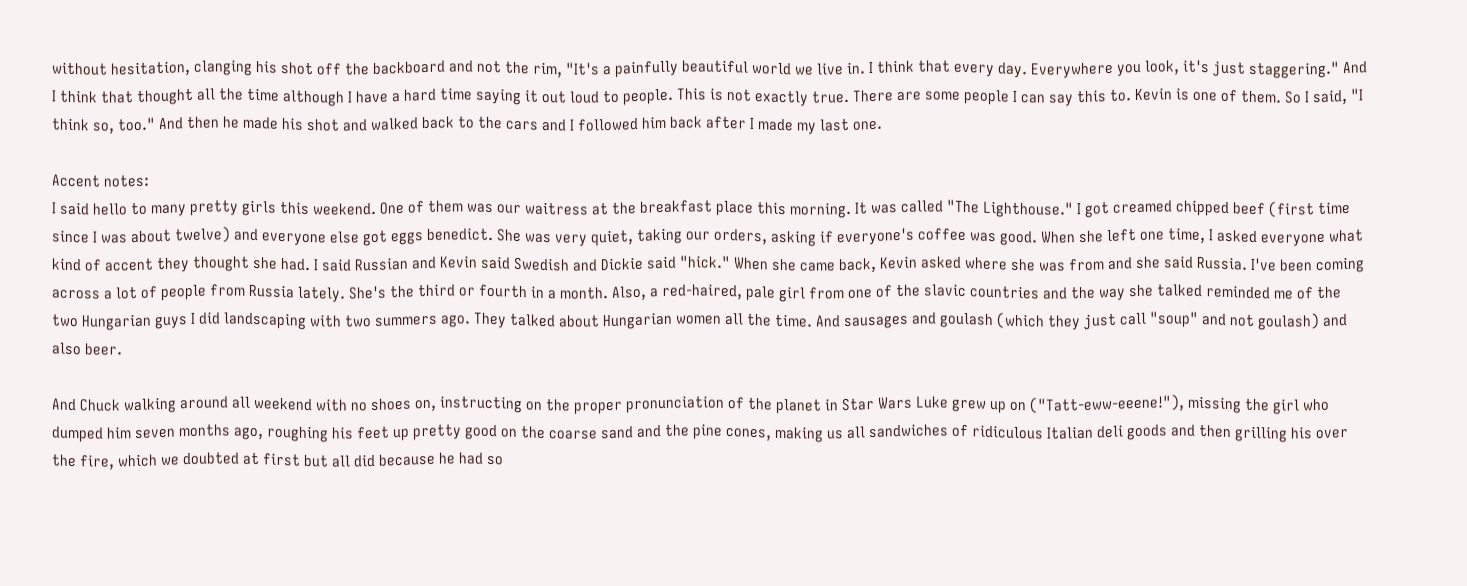without hesitation, clanging his shot off the backboard and not the rim, "It's a painfully beautiful world we live in. I think that every day. Everywhere you look, it's just staggering." And I think that thought all the time although I have a hard time saying it out loud to people. This is not exactly true. There are some people I can say this to. Kevin is one of them. So I said, "I think so, too." And then he made his shot and walked back to the cars and I followed him back after I made my last one.

Accent notes:
I said hello to many pretty girls this weekend. One of them was our waitress at the breakfast place this morning. It was called "The Lighthouse." I got creamed chipped beef (first time since I was about twelve) and everyone else got eggs benedict. She was very quiet, taking our orders, asking if everyone's coffee was good. When she left one time, I asked everyone what kind of accent they thought she had. I said Russian and Kevin said Swedish and Dickie said "hick." When she came back, Kevin asked where she was from and she said Russia. I've been coming across a lot of people from Russia lately. She's the third or fourth in a month. Also, a red-haired, pale girl from one of the slavic countries and the way she talked reminded me of the two Hungarian guys I did landscaping with two summers ago. They talked about Hungarian women all the time. And sausages and goulash (which they just call "soup" and not goulash) and also beer.

And Chuck walking around all weekend with no shoes on, instructing on the proper pronunciation of the planet in Star Wars Luke grew up on ("Tatt-eww-eeene!"), missing the girl who dumped him seven months ago, roughing his feet up pretty good on the coarse sand and the pine cones, making us all sandwiches of ridiculous Italian deli goods and then grilling his over the fire, which we doubted at first but all did because he had so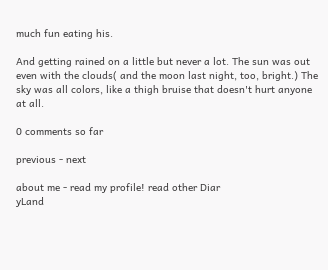much fun eating his.

And getting rained on a little but never a lot. The sun was out even with the clouds( and the moon last night, too, bright.) The sky was all colors, like a thigh bruise that doesn't hurt anyone at all.

0 comments so far

previous - next

about me - read my profile! read other Diar
yLand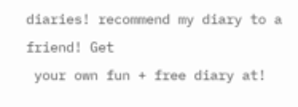diaries! recommend my diary to a friend! Get
 your own fun + free diary at!